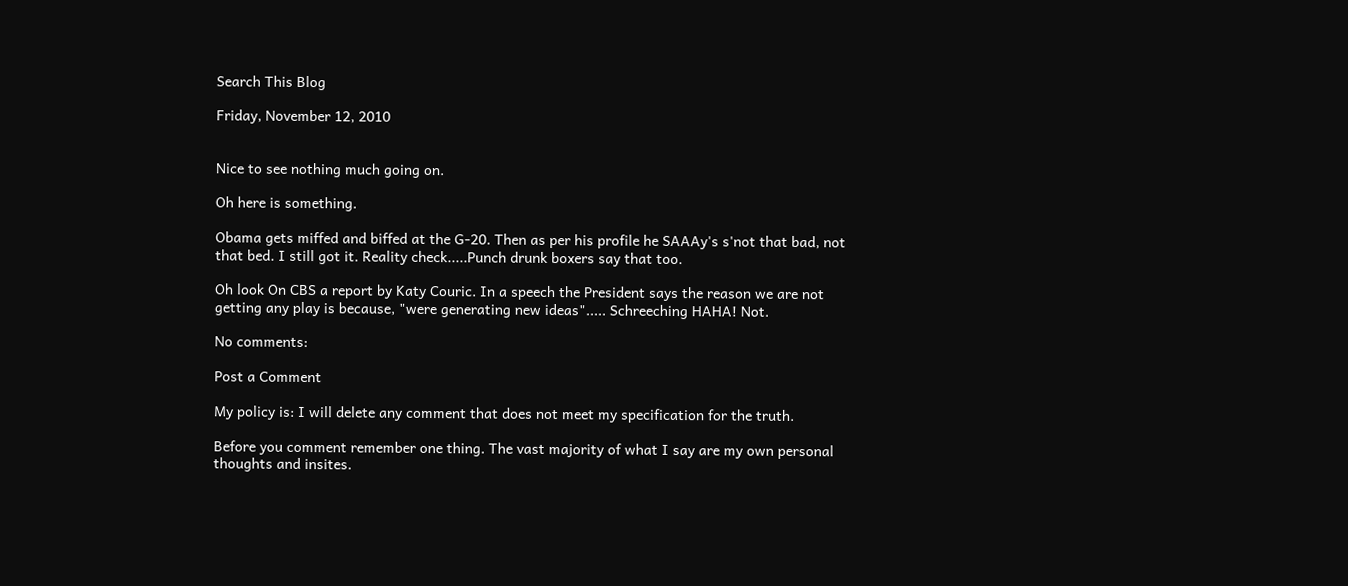Search This Blog

Friday, November 12, 2010


Nice to see nothing much going on.

Oh here is something.

Obama gets miffed and biffed at the G-20. Then as per his profile he SAAAy's s'not that bad, not that bed. I still got it. Reality check.....Punch drunk boxers say that too.

Oh look On CBS a report by Katy Couric. In a speech the President says the reason we are not getting any play is because, "were generating new ideas"..... Schreeching HAHA! Not.

No comments:

Post a Comment

My policy is: I will delete any comment that does not meet my specification for the truth.

Before you comment remember one thing. The vast majority of what I say are my own personal thoughts and insites.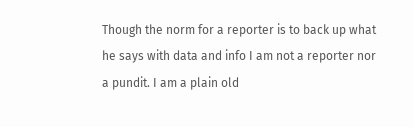Though the norm for a reporter is to back up what he says with data and info I am not a reporter nor a pundit. I am a plain old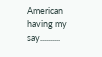American having my say..........